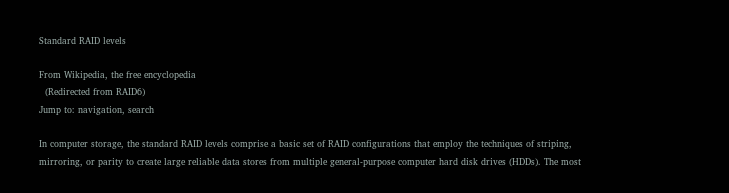Standard RAID levels

From Wikipedia, the free encyclopedia
  (Redirected from RAID6)
Jump to: navigation, search

In computer storage, the standard RAID levels comprise a basic set of RAID configurations that employ the techniques of striping, mirroring, or parity to create large reliable data stores from multiple general-purpose computer hard disk drives (HDDs). The most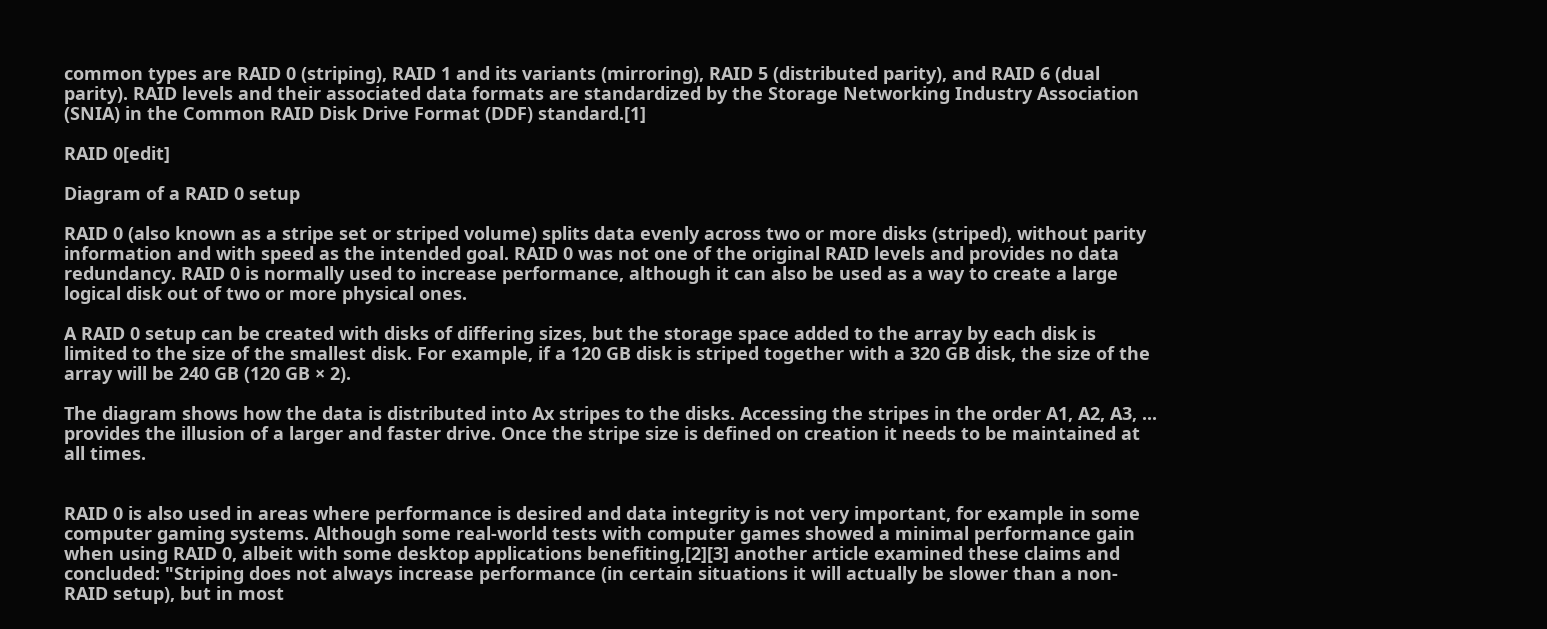common types are RAID 0 (striping), RAID 1 and its variants (mirroring), RAID 5 (distributed parity), and RAID 6 (dual parity). RAID levels and their associated data formats are standardized by the Storage Networking Industry Association (SNIA) in the Common RAID Disk Drive Format (DDF) standard.[1]

RAID 0[edit]

Diagram of a RAID 0 setup

RAID 0 (also known as a stripe set or striped volume) splits data evenly across two or more disks (striped), without parity information and with speed as the intended goal. RAID 0 was not one of the original RAID levels and provides no data redundancy. RAID 0 is normally used to increase performance, although it can also be used as a way to create a large logical disk out of two or more physical ones.

A RAID 0 setup can be created with disks of differing sizes, but the storage space added to the array by each disk is limited to the size of the smallest disk. For example, if a 120 GB disk is striped together with a 320 GB disk, the size of the array will be 240 GB (120 GB × 2).

The diagram shows how the data is distributed into Ax stripes to the disks. Accessing the stripes in the order A1, A2, A3, ... provides the illusion of a larger and faster drive. Once the stripe size is defined on creation it needs to be maintained at all times.


RAID 0 is also used in areas where performance is desired and data integrity is not very important, for example in some computer gaming systems. Although some real-world tests with computer games showed a minimal performance gain when using RAID 0, albeit with some desktop applications benefiting,[2][3] another article examined these claims and concluded: "Striping does not always increase performance (in certain situations it will actually be slower than a non-RAID setup), but in most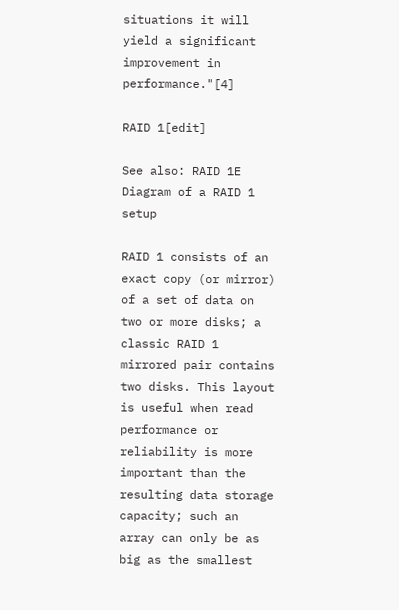situations it will yield a significant improvement in performance."[4]

RAID 1[edit]

See also: RAID 1E
Diagram of a RAID 1 setup

RAID 1 consists of an exact copy (or mirror) of a set of data on two or more disks; a classic RAID 1 mirrored pair contains two disks. This layout is useful when read performance or reliability is more important than the resulting data storage capacity; such an array can only be as big as the smallest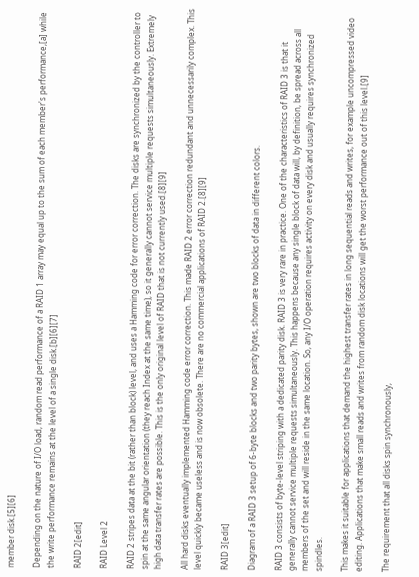member disk.[5][6]

Depending on the nature of I/O load, random read performance of a RAID 1 array may equal up to the sum of each member's performance,[a] while the write performance remains at the level of a single disk.[b][6][7]

RAID 2[edit]

RAID Level 2

RAID 2 stripes data at the bit (rather than block) level, and uses a Hamming code for error correction. The disks are synchronized by the controller to spin at the same angular orientation (they reach Index at the same time), so it generally cannot service multiple requests simultaneously. Extremely high data transfer rates are possible. This is the only original level of RAID that is not currently used.[8][9]

All hard disks eventually implemented Hamming code error correction. This made RAID 2 error correction redundant and unnecessarily complex. This level quickly became useless and is now obsolete. There are no commercial applications of RAID 2.[8][9]

RAID 3[edit]

Diagram of a RAID 3 setup of 6-byte blocks and two parity bytes, shown are two blocks of data in different colors.

RAID 3 consists of byte-level striping with a dedicated parity disk. RAID 3 is very rare in practice. One of the characteristics of RAID 3 is that it generally cannot service multiple requests simultaneously. This happens because any single block of data will, by definition, be spread across all members of the set and will reside in the same location. So, any I/O operation requires activity on every disk and usually requires synchronized spindles.

This makes it suitable for applications that demand the highest transfer rates in long sequential reads and writes, for example uncompressed video editing. Applications that make small reads and writes from random disk locations will get the worst performance out of this level.[9]

The requirement that all disks spin synchronously,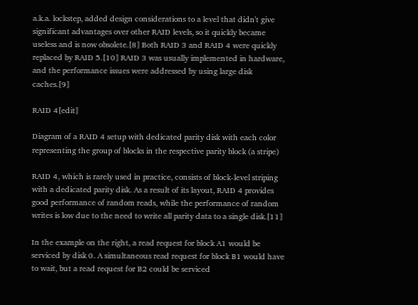a.k.a. lockstep, added design considerations to a level that didn't give significant advantages over other RAID levels, so it quickly became useless and is now obsolete.[8] Both RAID 3 and RAID 4 were quickly replaced by RAID 5.[10] RAID 3 was usually implemented in hardware, and the performance issues were addressed by using large disk caches.[9]

RAID 4[edit]

Diagram of a RAID 4 setup with dedicated parity disk with each color representing the group of blocks in the respective parity block (a stripe)

RAID 4, which is rarely used in practice, consists of block-level striping with a dedicated parity disk. As a result of its layout, RAID 4 provides good performance of random reads, while the performance of random writes is low due to the need to write all parity data to a single disk.[11]

In the example on the right, a read request for block A1 would be serviced by disk 0. A simultaneous read request for block B1 would have to wait, but a read request for B2 could be serviced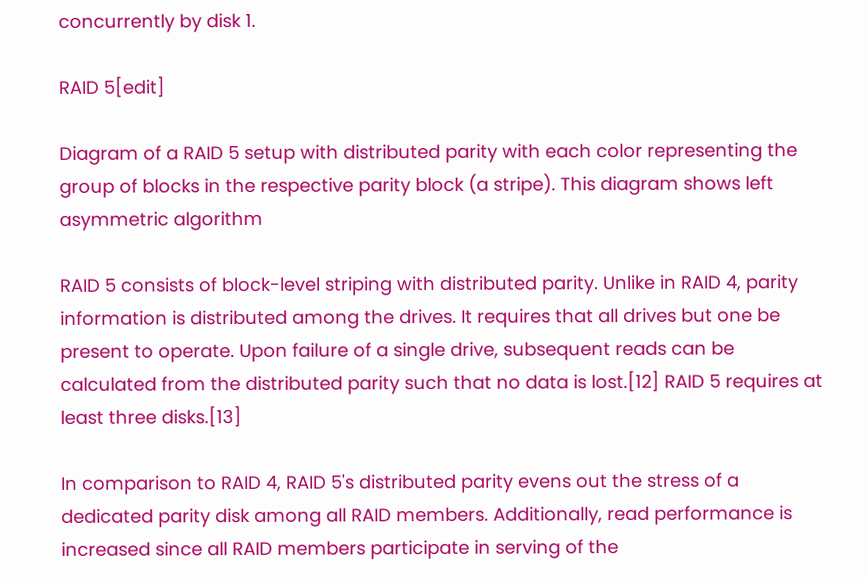concurrently by disk 1.

RAID 5[edit]

Diagram of a RAID 5 setup with distributed parity with each color representing the group of blocks in the respective parity block (a stripe). This diagram shows left asymmetric algorithm

RAID 5 consists of block-level striping with distributed parity. Unlike in RAID 4, parity information is distributed among the drives. It requires that all drives but one be present to operate. Upon failure of a single drive, subsequent reads can be calculated from the distributed parity such that no data is lost.[12] RAID 5 requires at least three disks.[13]

In comparison to RAID 4, RAID 5's distributed parity evens out the stress of a dedicated parity disk among all RAID members. Additionally, read performance is increased since all RAID members participate in serving of the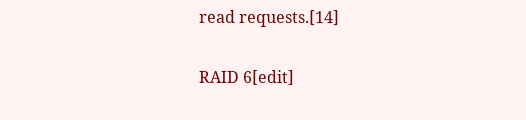read requests.[14]

RAID 6[edit]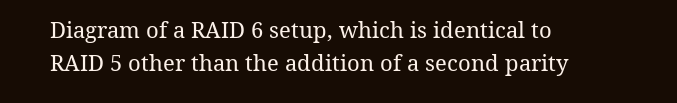Diagram of a RAID 6 setup, which is identical to RAID 5 other than the addition of a second parity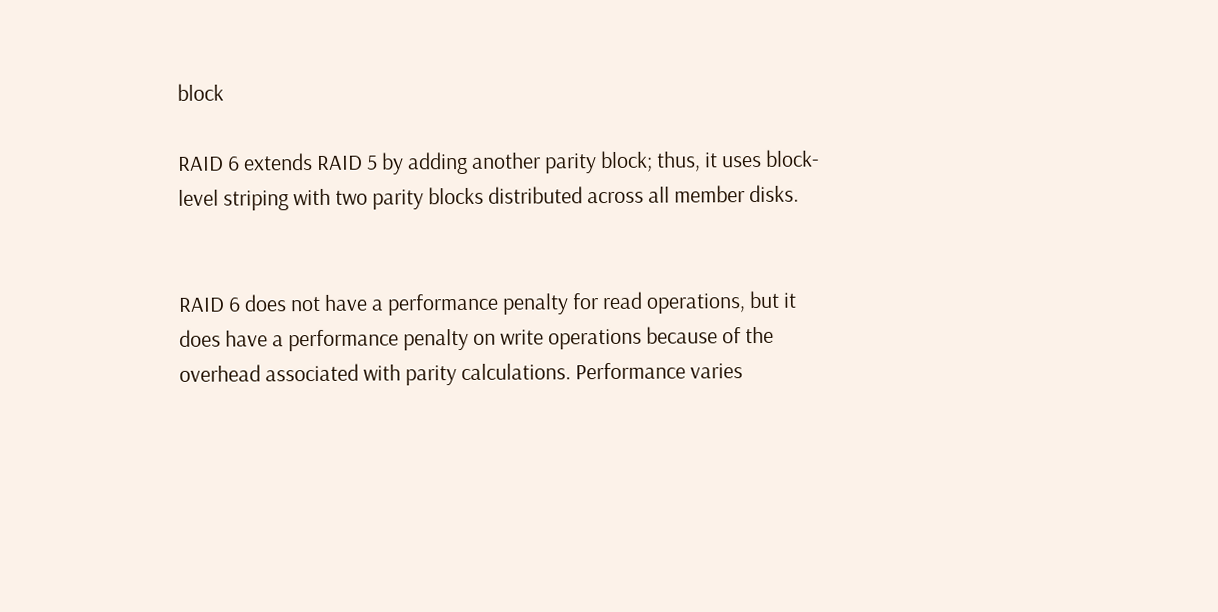block

RAID 6 extends RAID 5 by adding another parity block; thus, it uses block-level striping with two parity blocks distributed across all member disks.


RAID 6 does not have a performance penalty for read operations, but it does have a performance penalty on write operations because of the overhead associated with parity calculations. Performance varies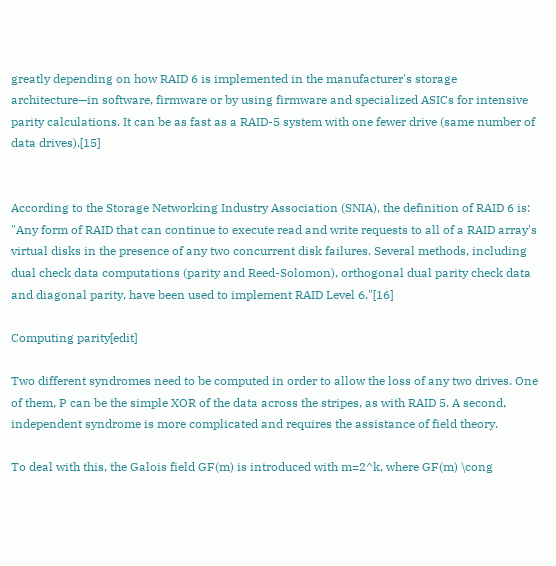greatly depending on how RAID 6 is implemented in the manufacturer's storage architecture—in software, firmware or by using firmware and specialized ASICs for intensive parity calculations. It can be as fast as a RAID-5 system with one fewer drive (same number of data drives).[15]


According to the Storage Networking Industry Association (SNIA), the definition of RAID 6 is: "Any form of RAID that can continue to execute read and write requests to all of a RAID array's virtual disks in the presence of any two concurrent disk failures. Several methods, including dual check data computations (parity and Reed-Solomon), orthogonal dual parity check data and diagonal parity, have been used to implement RAID Level 6."[16]

Computing parity[edit]

Two different syndromes need to be computed in order to allow the loss of any two drives. One of them, P can be the simple XOR of the data across the stripes, as with RAID 5. A second, independent syndrome is more complicated and requires the assistance of field theory.

To deal with this, the Galois field GF(m) is introduced with m=2^k, where GF(m) \cong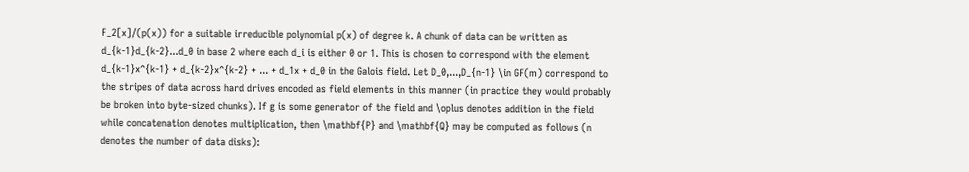F_2[x]/(p(x)) for a suitable irreducible polynomial p(x) of degree k. A chunk of data can be written as d_{k-1}d_{k-2}...d_0 in base 2 where each d_i is either 0 or 1. This is chosen to correspond with the element d_{k-1}x^{k-1} + d_{k-2}x^{k-2} + ... + d_1x + d_0 in the Galois field. Let D_0,...,D_{n-1} \in GF(m) correspond to the stripes of data across hard drives encoded as field elements in this manner (in practice they would probably be broken into byte-sized chunks). If g is some generator of the field and \oplus denotes addition in the field while concatenation denotes multiplication, then \mathbf{P} and \mathbf{Q} may be computed as follows (n denotes the number of data disks):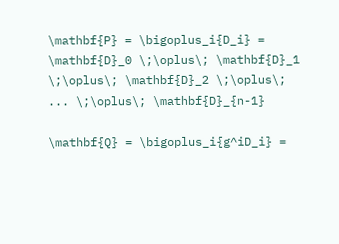\mathbf{P} = \bigoplus_i{D_i} = \mathbf{D}_0 \;\oplus\; \mathbf{D}_1 \;\oplus\; \mathbf{D}_2 \;\oplus\; ... \;\oplus\; \mathbf{D}_{n-1}

\mathbf{Q} = \bigoplus_i{g^iD_i} =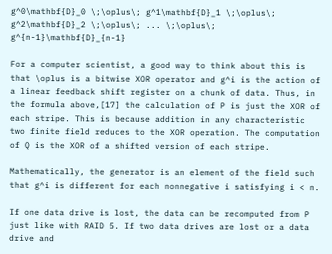g^0\mathbf{D}_0 \;\oplus\; g^1\mathbf{D}_1 \;\oplus\; g^2\mathbf{D}_2 \;\oplus\; ... \;\oplus\; g^{n-1}\mathbf{D}_{n-1}

For a computer scientist, a good way to think about this is that \oplus is a bitwise XOR operator and g^i is the action of a linear feedback shift register on a chunk of data. Thus, in the formula above,[17] the calculation of P is just the XOR of each stripe. This is because addition in any characteristic two finite field reduces to the XOR operation. The computation of Q is the XOR of a shifted version of each stripe.

Mathematically, the generator is an element of the field such that g^i is different for each nonnegative i satisfying i < n.

If one data drive is lost, the data can be recomputed from P just like with RAID 5. If two data drives are lost or a data drive and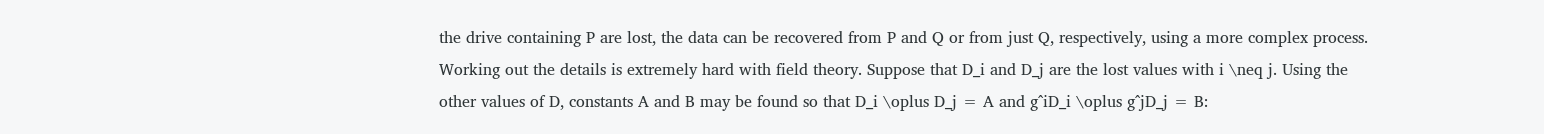the drive containing P are lost, the data can be recovered from P and Q or from just Q, respectively, using a more complex process. Working out the details is extremely hard with field theory. Suppose that D_i and D_j are the lost values with i \neq j. Using the other values of D, constants A and B may be found so that D_i \oplus D_j = A and g^iD_i \oplus g^jD_j = B: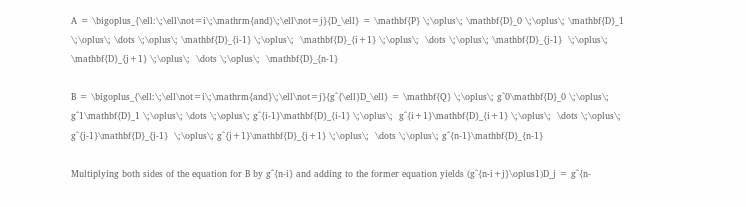A = \bigoplus_{\ell:\;\ell\not=i\;\mathrm{and}\;\ell\not=j}{D_\ell} = \mathbf{P} \;\oplus\; \mathbf{D}_0 \;\oplus\; \mathbf{D}_1 \;\oplus\; \dots \;\oplus\; \mathbf{D}_{i-1} \;\oplus\;  \mathbf{D}_{i+1} \;\oplus\;  \dots \;\oplus\; \mathbf{D}_{j-1}  \;\oplus\; \mathbf{D}_{j+1} \;\oplus\;  \dots \;\oplus\;  \mathbf{D}_{n-1}

B = \bigoplus_{\ell:\;\ell\not=i\;\mathrm{and}\;\ell\not=j}{g^{\ell}D_\ell} = \mathbf{Q} \;\oplus\; g^0\mathbf{D}_0 \;\oplus\; g^1\mathbf{D}_1 \;\oplus\; \dots \;\oplus\; g^{i-1}\mathbf{D}_{i-1} \;\oplus\;  g^{i+1}\mathbf{D}_{i+1} \;\oplus\;  \dots \;\oplus\; g^{j-1}\mathbf{D}_{j-1}  \;\oplus\; g^{j+1}\mathbf{D}_{j+1} \;\oplus\;  \dots \;\oplus\; g^{n-1}\mathbf{D}_{n-1}

Multiplying both sides of the equation for B by g^{n-i} and adding to the former equation yields (g^{n-i+j}\oplus1)D_j = g^{n-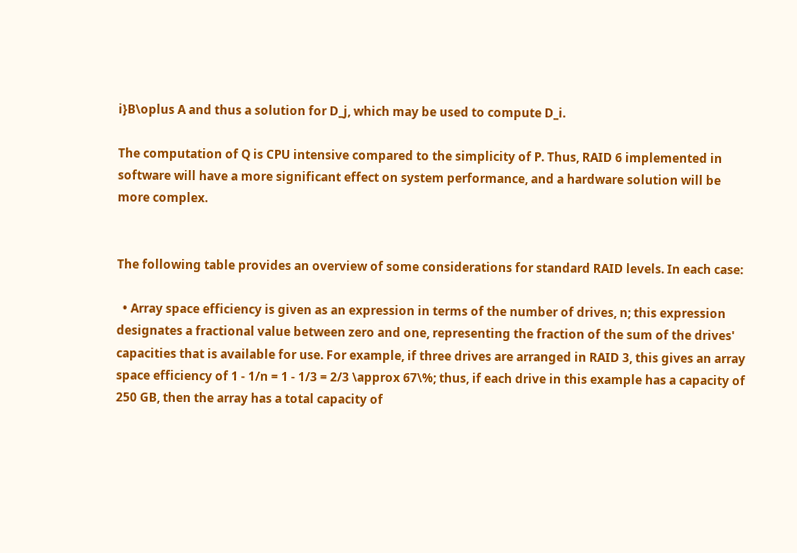i}B\oplus A and thus a solution for D_j, which may be used to compute D_i.

The computation of Q is CPU intensive compared to the simplicity of P. Thus, RAID 6 implemented in software will have a more significant effect on system performance, and a hardware solution will be more complex.


The following table provides an overview of some considerations for standard RAID levels. In each case:

  • Array space efficiency is given as an expression in terms of the number of drives, n; this expression designates a fractional value between zero and one, representing the fraction of the sum of the drives' capacities that is available for use. For example, if three drives are arranged in RAID 3, this gives an array space efficiency of 1 - 1/n = 1 - 1/3 = 2/3 \approx 67\%; thus, if each drive in this example has a capacity of 250 GB, then the array has a total capacity of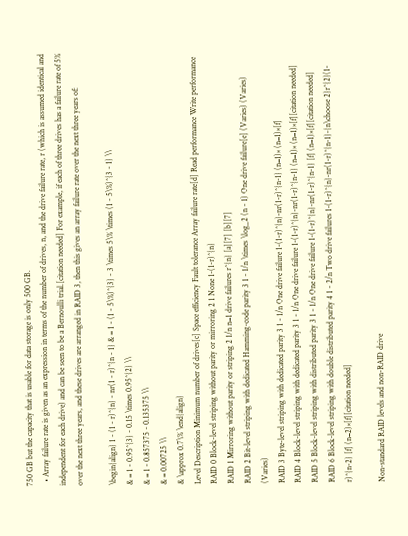750 GB but the capacity that is usable for data storage is only 500 GB.
  • Array failure rate is given as an expression in terms of the number of drives, n, and the drive failure rate, r (which is assumed identical and independent for each drive) and can be seen to be a Bernoulli trial.[citation needed] For example, if each of three drives has a failure rate of 5% over the next three years, and these drives are arranged in RAID 3, then this gives an array failure rate over the next three years of:

\begin{align} 1 - (1 - r)^{n} - nr(1 - r)^{n - 1} & = 1 - (1 - 5\%)^{3} - 3 \times 5\% \times (1 - 5\%)^{3 - 1} \\
& = 1 - 0.95^{3} - 0.15 \times 0.95^{2} \\
& = 1 - 0.857375 - 0.135375 \\
& = 0.00725 \\
& \approx 0.7\% \end{align}
Level Description Minimum number of drives[c] Space efficiency Fault tolerance Array failure rate[d] Read performance Write performance
RAID 0 Block-level striping without parity or mirroring 2 1 None 1-(1-r)^{n}
RAID 1 Mirroring without parity or striping 2 1/n n−1 drive failures r^{n} [a][7] [b][7]
RAID 2 Bit-level striping with dedicated Hamming-code parity 3 1 - 1/n \times \log_2 (n - 1) One drive failure[e] (Varies) (Varies) (Varies)
RAID 3 Byte-level striping with dedicated parity 3 1 - 1/n One drive failure 1-(1-r)^{n}-nr(1-r)^{n-1} (n−1)× (n−1)×[f]
RAID 4 Block-level striping with dedicated parity 3 1 - 1/n One drive failure 1-(1-r)^{n}-nr(1-r)^{n-1} (n−1)× (n−1)×[f][citation needed]
RAID 5 Block-level striping with distributed parity 3 1 - 1/n One drive failure 1-(1-r)^{n}-nr(1-r)^{n-1} [f] (n−1)×[f][citation needed]
RAID 6 Block-level striping with double distributed parity 4 1 - 2/n Two drive failures 1-(1-r)^{n}-nr(1-r)^{n-1}-{n\choose 2}r^{2}(1-r)^{n-2} [f] (n−2)×[f][citation needed]

Non-standard RAID levels and non-RAID drive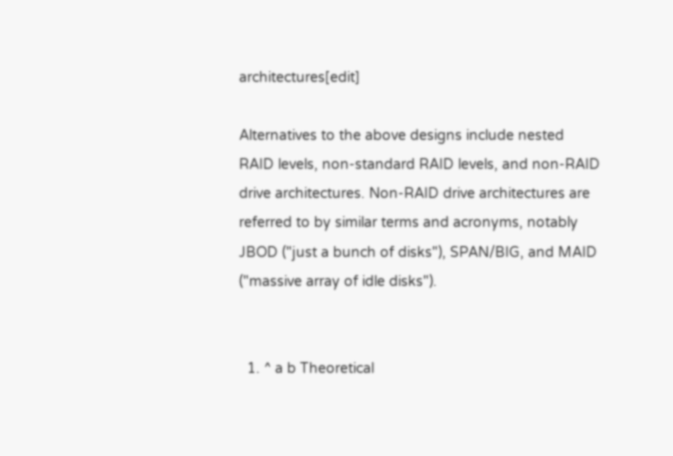architectures[edit]

Alternatives to the above designs include nested RAID levels, non-standard RAID levels, and non-RAID drive architectures. Non-RAID drive architectures are referred to by similar terms and acronyms, notably JBOD ("just a bunch of disks"), SPAN/BIG, and MAID ("massive array of idle disks").


  1. ^ a b Theoretical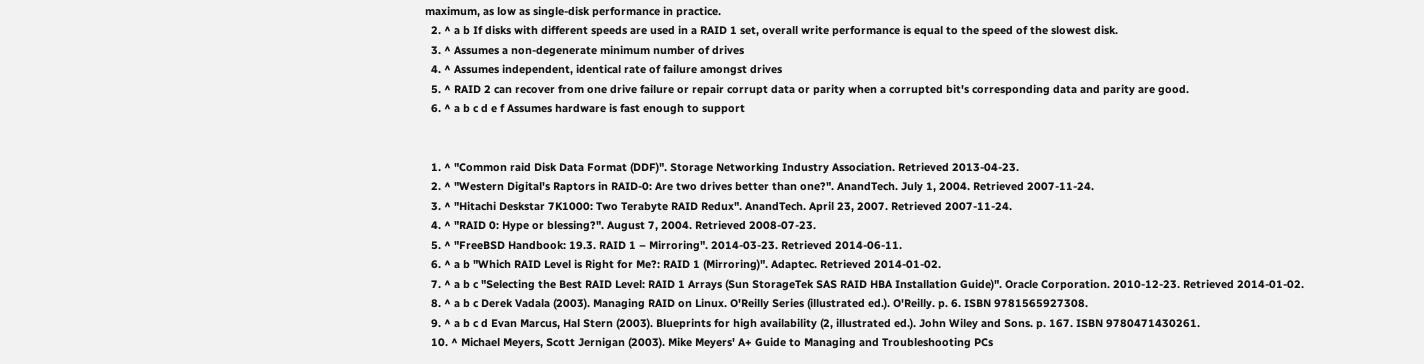maximum, as low as single-disk performance in practice.
  2. ^ a b If disks with different speeds are used in a RAID 1 set, overall write performance is equal to the speed of the slowest disk.
  3. ^ Assumes a non-degenerate minimum number of drives
  4. ^ Assumes independent, identical rate of failure amongst drives
  5. ^ RAID 2 can recover from one drive failure or repair corrupt data or parity when a corrupted bit's corresponding data and parity are good.
  6. ^ a b c d e f Assumes hardware is fast enough to support


  1. ^ "Common raid Disk Data Format (DDF)". Storage Networking Industry Association. Retrieved 2013-04-23.
  2. ^ "Western Digital's Raptors in RAID-0: Are two drives better than one?". AnandTech. July 1, 2004. Retrieved 2007-11-24.
  3. ^ "Hitachi Deskstar 7K1000: Two Terabyte RAID Redux". AnandTech. April 23, 2007. Retrieved 2007-11-24.
  4. ^ "RAID 0: Hype or blessing?". August 7, 2004. Retrieved 2008-07-23.
  5. ^ "FreeBSD Handbook: 19.3. RAID 1 – Mirroring". 2014-03-23. Retrieved 2014-06-11.
  6. ^ a b "Which RAID Level is Right for Me?: RAID 1 (Mirroring)". Adaptec. Retrieved 2014-01-02.
  7. ^ a b c "Selecting the Best RAID Level: RAID 1 Arrays (Sun StorageTek SAS RAID HBA Installation Guide)". Oracle Corporation. 2010-12-23. Retrieved 2014-01-02.
  8. ^ a b c Derek Vadala (2003). Managing RAID on Linux. O'Reilly Series (illustrated ed.). O'Reilly. p. 6. ISBN 9781565927308.
  9. ^ a b c d Evan Marcus, Hal Stern (2003). Blueprints for high availability (2, illustrated ed.). John Wiley and Sons. p. 167. ISBN 9780471430261.
  10. ^ Michael Meyers, Scott Jernigan (2003). Mike Meyers' A+ Guide to Managing and Troubleshooting PCs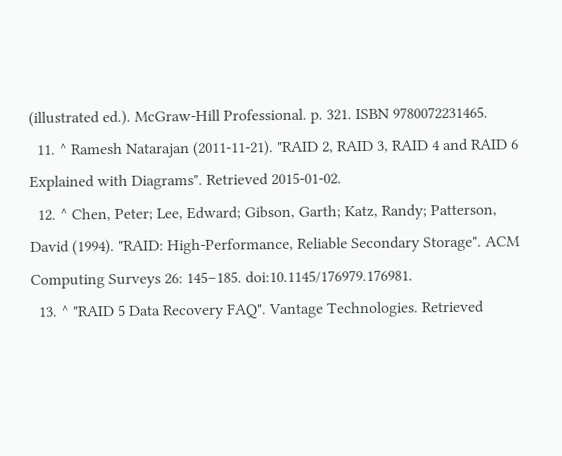(illustrated ed.). McGraw-Hill Professional. p. 321. ISBN 9780072231465.
  11. ^ Ramesh Natarajan (2011-11-21). "RAID 2, RAID 3, RAID 4 and RAID 6 Explained with Diagrams". Retrieved 2015-01-02.
  12. ^ Chen, Peter; Lee, Edward; Gibson, Garth; Katz, Randy; Patterson, David (1994). "RAID: High-Performance, Reliable Secondary Storage". ACM Computing Surveys 26: 145–185. doi:10.1145/176979.176981.
  13. ^ "RAID 5 Data Recovery FAQ". Vantage Technologies. Retrieved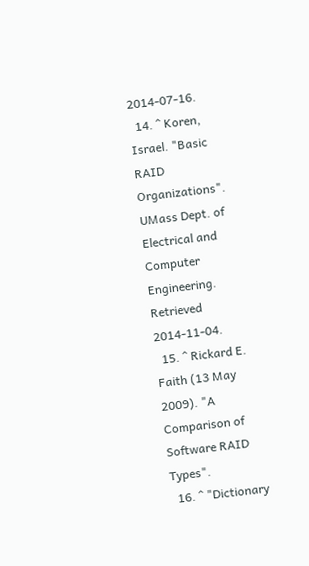2014-07-16.
  14. ^ Koren, Israel. "Basic RAID Organizations". UMass Dept. of Electrical and Computer Engineering. Retrieved 2014-11-04.
  15. ^ Rickard E. Faith (13 May 2009). "A Comparison of Software RAID Types".
  16. ^ "Dictionary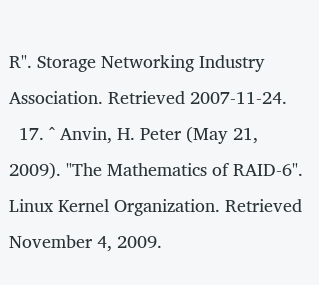R". Storage Networking Industry Association. Retrieved 2007-11-24.
  17. ^ Anvin, H. Peter (May 21, 2009). "The Mathematics of RAID-6". Linux Kernel Organization. Retrieved November 4, 2009.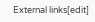External links[edit]